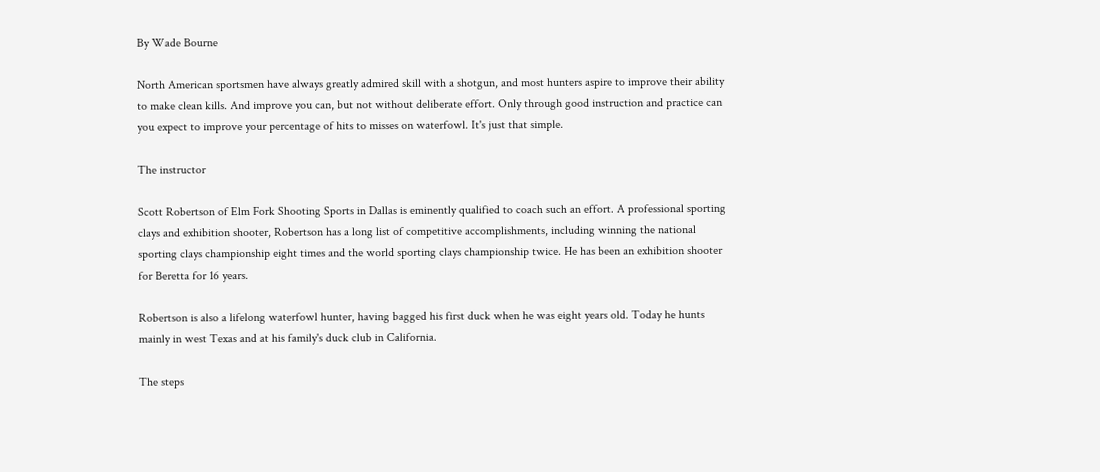By Wade Bourne

North American sportsmen have always greatly admired skill with a shotgun, and most hunters aspire to improve their ability to make clean kills. And improve you can, but not without deliberate effort. Only through good instruction and practice can you expect to improve your percentage of hits to misses on waterfowl. It's just that simple.

The instructor

Scott Robertson of Elm Fork Shooting Sports in Dallas is eminently qualified to coach such an effort. A professional sporting clays and exhibition shooter, Robertson has a long list of competitive accomplishments, including winning the national sporting clays championship eight times and the world sporting clays championship twice. He has been an exhibition shooter for Beretta for 16 years.

Robertson is also a lifelong waterfowl hunter, having bagged his first duck when he was eight years old. Today he hunts mainly in west Texas and at his family's duck club in California.

The steps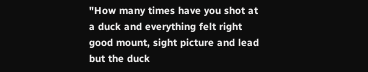"How many times have you shot at a duck and everything felt right good mount, sight picture and lead but the duck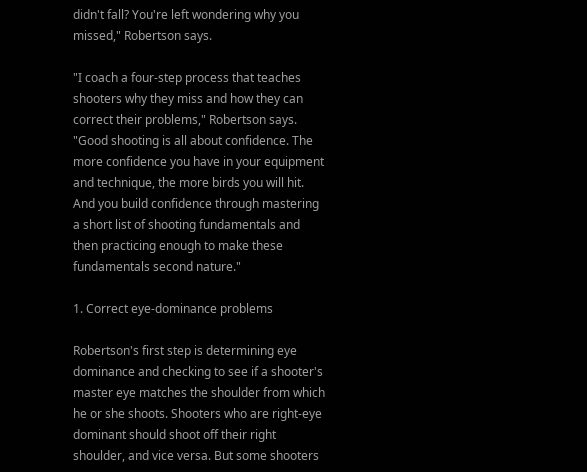didn't fall? You're left wondering why you missed," Robertson says.

"I coach a four-step process that teaches shooters why they miss and how they can correct their problems," Robertson says. "Good shooting is all about confidence. The more confidence you have in your equipment and technique, the more birds you will hit. And you build confidence through mastering a short list of shooting fundamentals and then practicing enough to make these fundamentals second nature."

1. Correct eye-dominance problems

Robertson's first step is determining eye dominance and checking to see if a shooter's master eye matches the shoulder from which he or she shoots. Shooters who are right-eye dominant should shoot off their right shoulder, and vice versa. But some shooters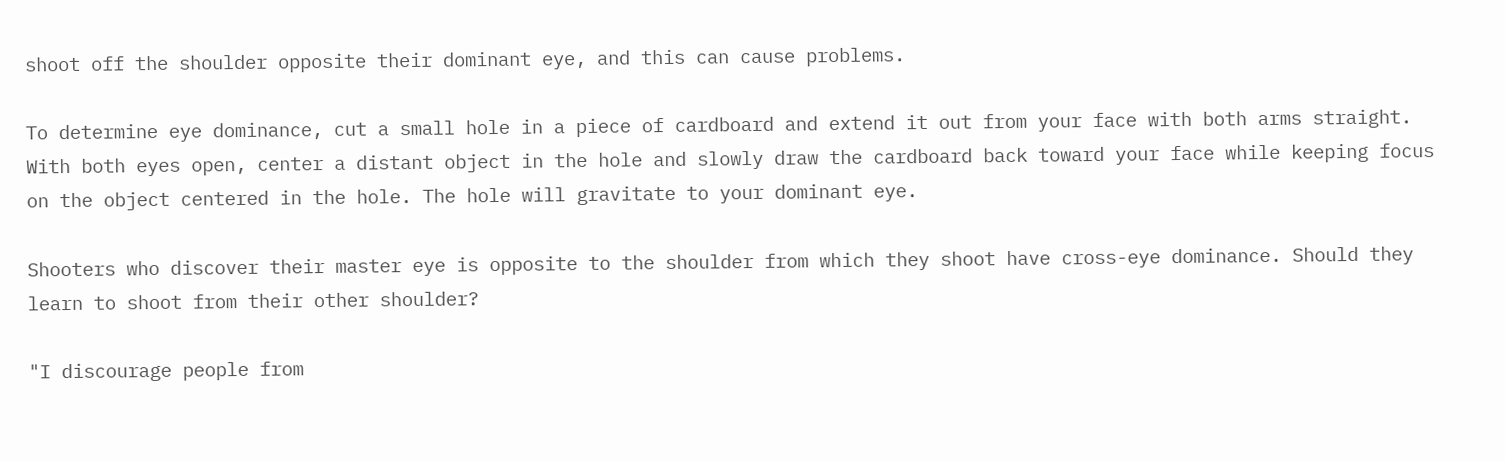shoot off the shoulder opposite their dominant eye, and this can cause problems.

To determine eye dominance, cut a small hole in a piece of cardboard and extend it out from your face with both arms straight. With both eyes open, center a distant object in the hole and slowly draw the cardboard back toward your face while keeping focus on the object centered in the hole. The hole will gravitate to your dominant eye.

Shooters who discover their master eye is opposite to the shoulder from which they shoot have cross-eye dominance. Should they learn to shoot from their other shoulder?

"I discourage people from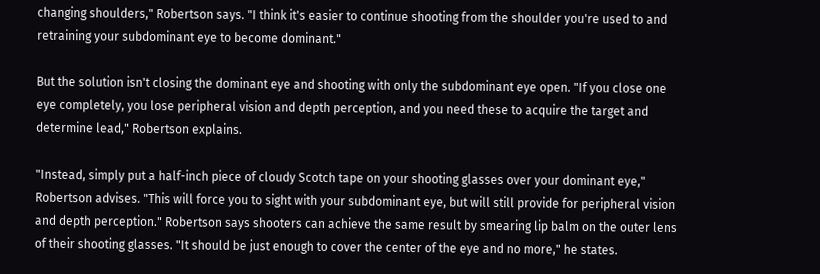changing shoulders," Robertson says. "I think it's easier to continue shooting from the shoulder you're used to and retraining your subdominant eye to become dominant."

But the solution isn't closing the dominant eye and shooting with only the subdominant eye open. "If you close one eye completely, you lose peripheral vision and depth perception, and you need these to acquire the target and determine lead," Robertson explains.

"Instead, simply put a half-inch piece of cloudy Scotch tape on your shooting glasses over your dominant eye," Robertson advises. "This will force you to sight with your subdominant eye, but will still provide for peripheral vision and depth perception." Robertson says shooters can achieve the same result by smearing lip balm on the outer lens of their shooting glasses. "It should be just enough to cover the center of the eye and no more," he states.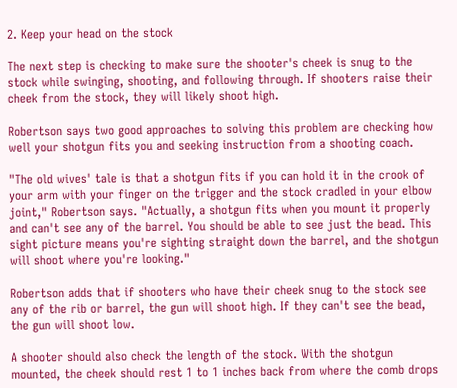2. Keep your head on the stock

The next step is checking to make sure the shooter's cheek is snug to the stock while swinging, shooting, and following through. If shooters raise their cheek from the stock, they will likely shoot high.

Robertson says two good approaches to solving this problem are checking how well your shotgun fits you and seeking instruction from a shooting coach.

"The old wives' tale is that a shotgun fits if you can hold it in the crook of your arm with your finger on the trigger and the stock cradled in your elbow joint," Robertson says. "Actually, a shotgun fits when you mount it properly and can't see any of the barrel. You should be able to see just the bead. This sight picture means you're sighting straight down the barrel, and the shotgun will shoot where you're looking."

Robertson adds that if shooters who have their cheek snug to the stock see any of the rib or barrel, the gun will shoot high. If they can't see the bead, the gun will shoot low.

A shooter should also check the length of the stock. With the shotgun mounted, the cheek should rest 1 to 1 inches back from where the comb drops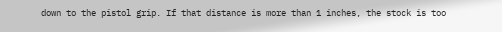down to the pistol grip. If that distance is more than 1 inches, the stock is too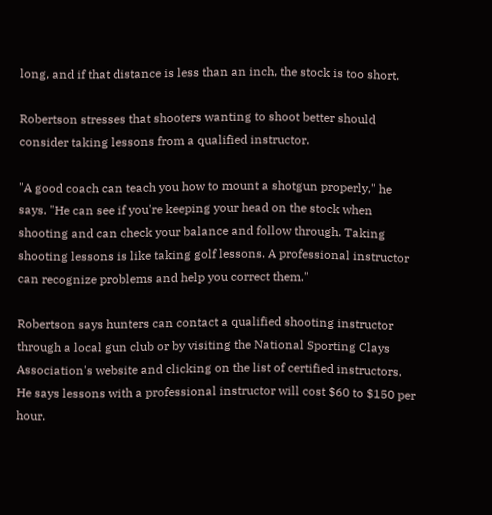long, and if that distance is less than an inch, the stock is too short.

Robertson stresses that shooters wanting to shoot better should consider taking lessons from a qualified instructor.

"A good coach can teach you how to mount a shotgun properly," he says. "He can see if you're keeping your head on the stock when shooting and can check your balance and follow through. Taking shooting lessons is like taking golf lessons. A professional instructor can recognize problems and help you correct them."

Robertson says hunters can contact a qualified shooting instructor through a local gun club or by visiting the National Sporting Clays Association's website and clicking on the list of certified instructors. He says lessons with a professional instructor will cost $60 to $150 per hour.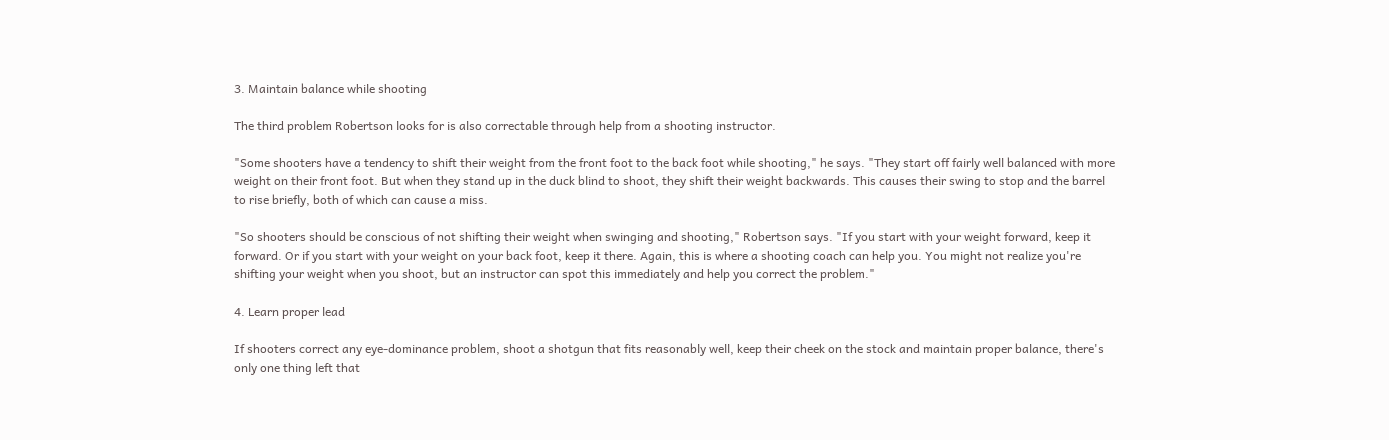3. Maintain balance while shooting

The third problem Robertson looks for is also correctable through help from a shooting instructor.

"Some shooters have a tendency to shift their weight from the front foot to the back foot while shooting," he says. "They start off fairly well balanced with more weight on their front foot. But when they stand up in the duck blind to shoot, they shift their weight backwards. This causes their swing to stop and the barrel to rise briefly, both of which can cause a miss.

"So shooters should be conscious of not shifting their weight when swinging and shooting," Robertson says. "If you start with your weight forward, keep it forward. Or if you start with your weight on your back foot, keep it there. Again, this is where a shooting coach can help you. You might not realize you're shifting your weight when you shoot, but an instructor can spot this immediately and help you correct the problem."

4. Learn proper lead

If shooters correct any eye-dominance problem, shoot a shotgun that fits reasonably well, keep their cheek on the stock and maintain proper balance, there's only one thing left that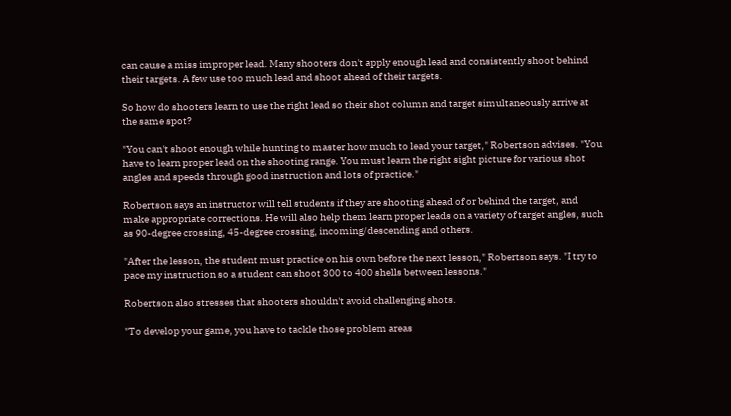can cause a miss improper lead. Many shooters don't apply enough lead and consistently shoot behind their targets. A few use too much lead and shoot ahead of their targets.

So how do shooters learn to use the right lead so their shot column and target simultaneously arrive at the same spot?

"You can't shoot enough while hunting to master how much to lead your target," Robertson advises. "You have to learn proper lead on the shooting range. You must learn the right sight picture for various shot angles and speeds through good instruction and lots of practice."

Robertson says an instructor will tell students if they are shooting ahead of or behind the target, and make appropriate corrections. He will also help them learn proper leads on a variety of target angles, such as 90-degree crossing, 45-degree crossing, incoming/descending and others.

"After the lesson, the student must practice on his own before the next lesson," Robertson says. "I try to pace my instruction so a student can shoot 300 to 400 shells between lessons."

Robertson also stresses that shooters shouldn't avoid challenging shots.

"To develop your game, you have to tackle those problem areas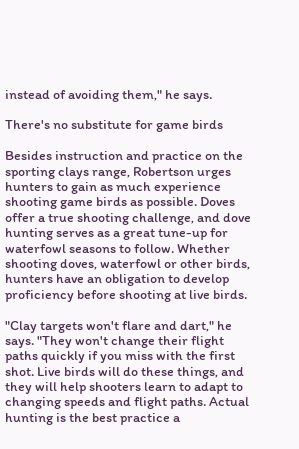instead of avoiding them," he says.

There's no substitute for game birds

Besides instruction and practice on the sporting clays range, Robertson urges hunters to gain as much experience shooting game birds as possible. Doves offer a true shooting challenge, and dove hunting serves as a great tune-up for waterfowl seasons to follow. Whether shooting doves, waterfowl or other birds, hunters have an obligation to develop proficiency before shooting at live birds.

"Clay targets won't flare and dart," he says. "They won't change their flight paths quickly if you miss with the first shot. Live birds will do these things, and they will help shooters learn to adapt to changing speeds and flight paths. Actual hunting is the best practice a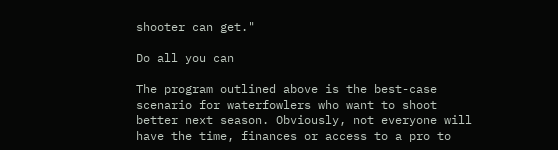shooter can get."

Do all you can

The program outlined above is the best-case scenario for waterfowlers who want to shoot better next season. Obviously, not everyone will have the time, finances or access to a pro to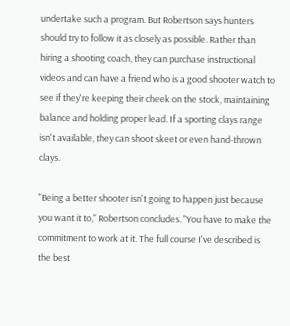undertake such a program. But Robertson says hunters should try to follow it as closely as possible. Rather than hiring a shooting coach, they can purchase instructional videos and can have a friend who is a good shooter watch to see if they're keeping their cheek on the stock, maintaining balance and holding proper lead. If a sporting clays range isn't available, they can shoot skeet or even hand-thrown clays.

"Being a better shooter isn't going to happen just because you want it to," Robertson concludes. "You have to make the commitment to work at it. The full course I've described is the best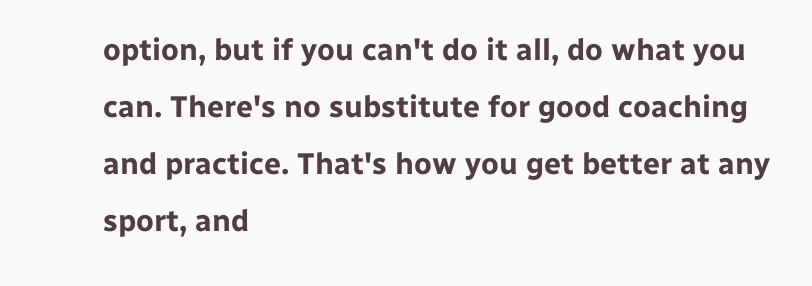option, but if you can't do it all, do what you can. There's no substitute for good coaching and practice. That's how you get better at any sport, and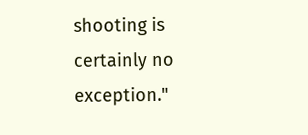shooting is certainly no exception."